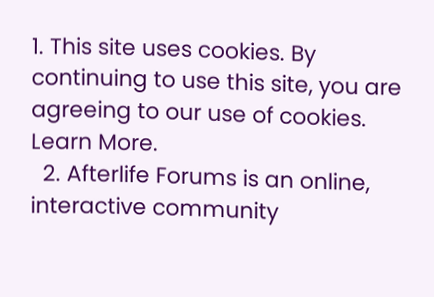1. This site uses cookies. By continuing to use this site, you are agreeing to our use of cookies. Learn More.
  2. Afterlife Forums is an online, interactive community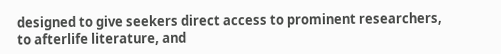designed to give seekers direct access to prominent researchers, to afterlife literature, and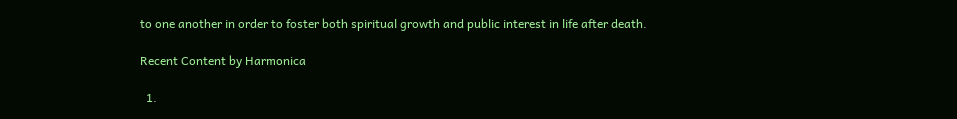to one another in order to foster both spiritual growth and public interest in life after death.

Recent Content by Harmonica

  1.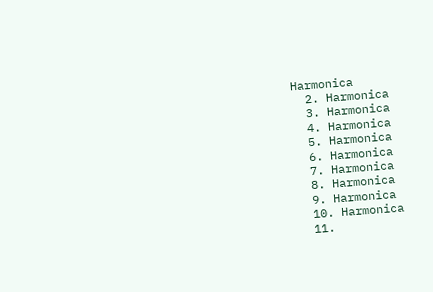Harmonica
  2. Harmonica
  3. Harmonica
  4. Harmonica
  5. Harmonica
  6. Harmonica
  7. Harmonica
  8. Harmonica
  9. Harmonica
  10. Harmonica
  11.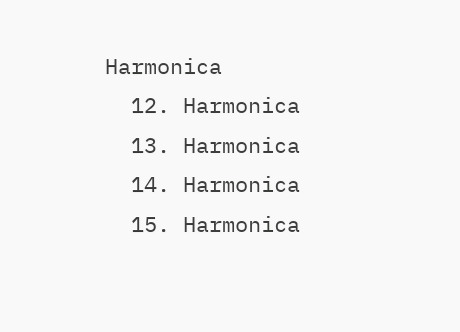Harmonica
  12. Harmonica
  13. Harmonica
  14. Harmonica
  15. Harmonica